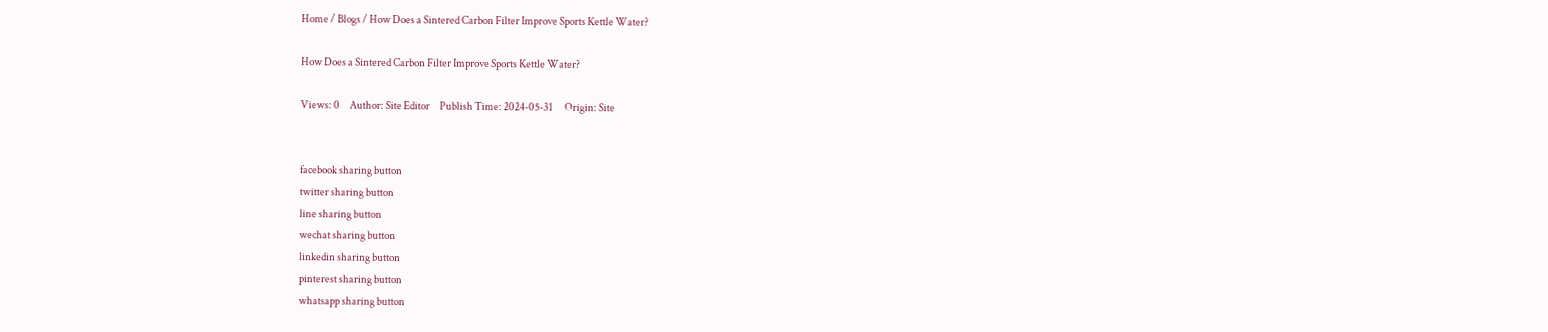Home / Blogs / How Does a Sintered Carbon Filter Improve Sports Kettle Water?

How Does a Sintered Carbon Filter Improve Sports Kettle Water?

Views: 0     Author: Site Editor     Publish Time: 2024-05-31      Origin: Site


facebook sharing button
twitter sharing button
line sharing button
wechat sharing button
linkedin sharing button
pinterest sharing button
whatsapp sharing button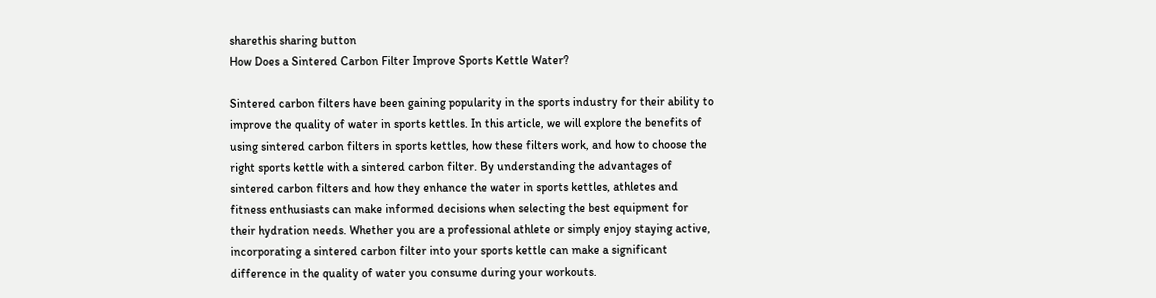sharethis sharing button
How Does a Sintered Carbon Filter Improve Sports Kettle Water?

Sintered carbon filters have been gaining popularity in the sports industry for their ability to improve the quality of water in sports kettles. In this article, we will explore the benefits of using sintered carbon filters in sports kettles, how these filters work, and how to choose the right sports kettle with a sintered carbon filter. By understanding the advantages of sintered carbon filters and how they enhance the water in sports kettles, athletes and fitness enthusiasts can make informed decisions when selecting the best equipment for their hydration needs. Whether you are a professional athlete or simply enjoy staying active, incorporating a sintered carbon filter into your sports kettle can make a significant difference in the quality of water you consume during your workouts.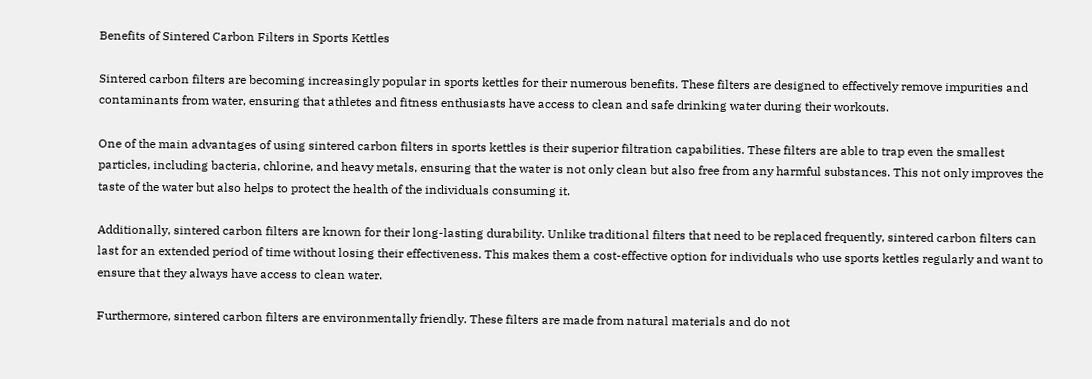Benefits of Sintered Carbon Filters in Sports Kettles

Sintered carbon filters are becoming increasingly popular in sports kettles for their numerous benefits. These filters are designed to effectively remove impurities and contaminants from water, ensuring that athletes and fitness enthusiasts have access to clean and safe drinking water during their workouts.

One of the main advantages of using sintered carbon filters in sports kettles is their superior filtration capabilities. These filters are able to trap even the smallest particles, including bacteria, chlorine, and heavy metals, ensuring that the water is not only clean but also free from any harmful substances. This not only improves the taste of the water but also helps to protect the health of the individuals consuming it.

Additionally, sintered carbon filters are known for their long-lasting durability. Unlike traditional filters that need to be replaced frequently, sintered carbon filters can last for an extended period of time without losing their effectiveness. This makes them a cost-effective option for individuals who use sports kettles regularly and want to ensure that they always have access to clean water.

Furthermore, sintered carbon filters are environmentally friendly. These filters are made from natural materials and do not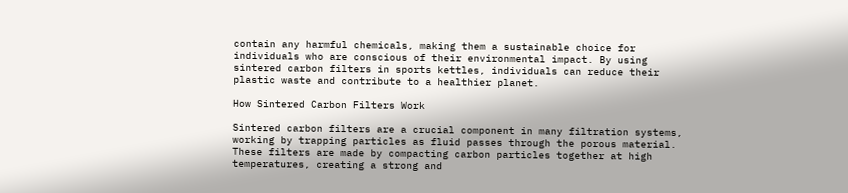contain any harmful chemicals, making them a sustainable choice for individuals who are conscious of their environmental impact. By using sintered carbon filters in sports kettles, individuals can reduce their plastic waste and contribute to a healthier planet.

How Sintered Carbon Filters Work

Sintered carbon filters are a crucial component in many filtration systems, working by trapping particles as fluid passes through the porous material. These filters are made by compacting carbon particles together at high temperatures, creating a strong and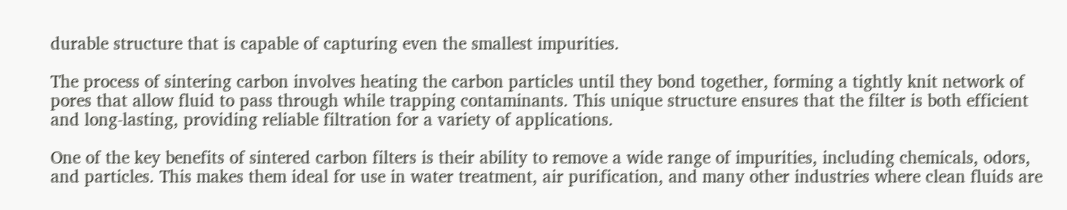durable structure that is capable of capturing even the smallest impurities.

The process of sintering carbon involves heating the carbon particles until they bond together, forming a tightly knit network of pores that allow fluid to pass through while trapping contaminants. This unique structure ensures that the filter is both efficient and long-lasting, providing reliable filtration for a variety of applications.

One of the key benefits of sintered carbon filters is their ability to remove a wide range of impurities, including chemicals, odors, and particles. This makes them ideal for use in water treatment, air purification, and many other industries where clean fluids are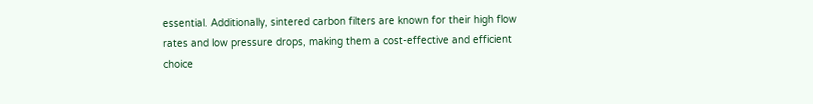essential. Additionally, sintered carbon filters are known for their high flow rates and low pressure drops, making them a cost-effective and efficient choice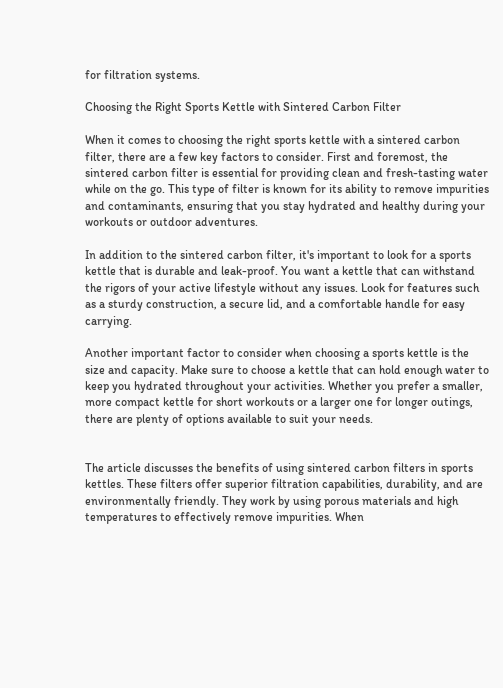for filtration systems.

Choosing the Right Sports Kettle with Sintered Carbon Filter

When it comes to choosing the right sports kettle with a sintered carbon filter, there are a few key factors to consider. First and foremost, the sintered carbon filter is essential for providing clean and fresh-tasting water while on the go. This type of filter is known for its ability to remove impurities and contaminants, ensuring that you stay hydrated and healthy during your workouts or outdoor adventures.

In addition to the sintered carbon filter, it's important to look for a sports kettle that is durable and leak-proof. You want a kettle that can withstand the rigors of your active lifestyle without any issues. Look for features such as a sturdy construction, a secure lid, and a comfortable handle for easy carrying.

Another important factor to consider when choosing a sports kettle is the size and capacity. Make sure to choose a kettle that can hold enough water to keep you hydrated throughout your activities. Whether you prefer a smaller, more compact kettle for short workouts or a larger one for longer outings, there are plenty of options available to suit your needs.


The article discusses the benefits of using sintered carbon filters in sports kettles. These filters offer superior filtration capabilities, durability, and are environmentally friendly. They work by using porous materials and high temperatures to effectively remove impurities. When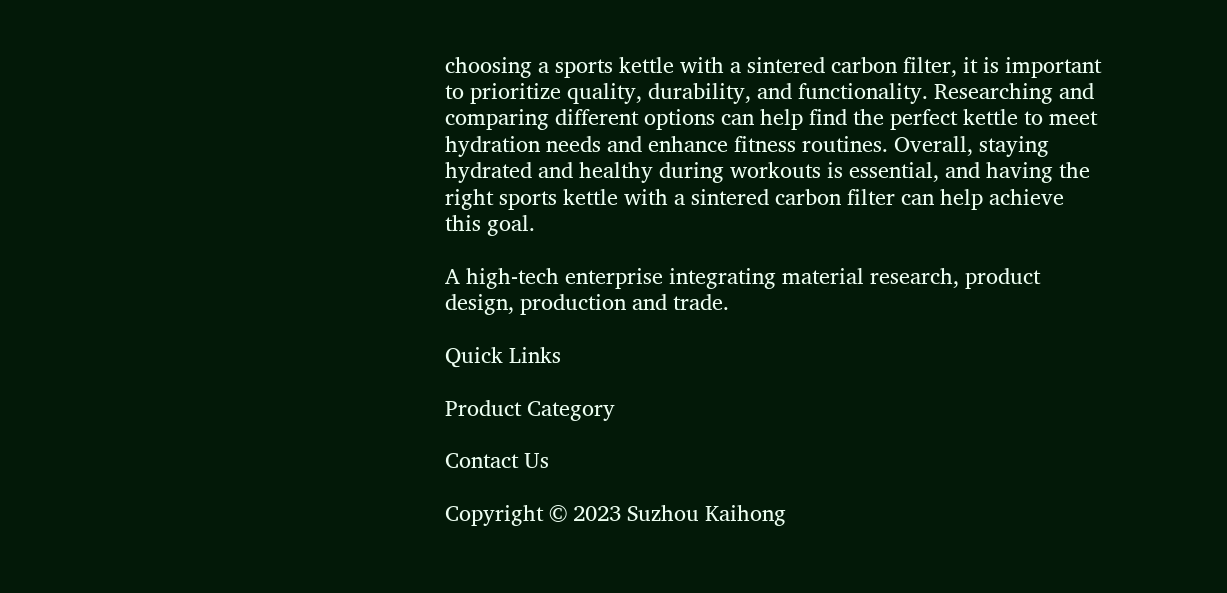choosing a sports kettle with a sintered carbon filter, it is important to prioritize quality, durability, and functionality. Researching and comparing different options can help find the perfect kettle to meet hydration needs and enhance fitness routines. Overall, staying hydrated and healthy during workouts is essential, and having the right sports kettle with a sintered carbon filter can help achieve this goal.

A high-tech enterprise integrating material research, product design, production and trade.

Quick Links

Product Category

Contact Us

Copyright © 2023 Suzhou Kaihong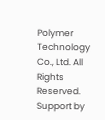Polymer Technology Co., Ltd. All Rights Reserved. Support by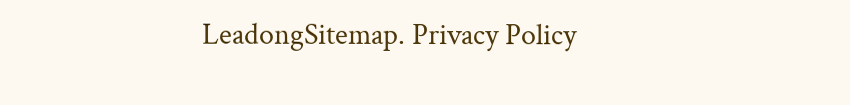LeadongSitemap. Privacy Policy